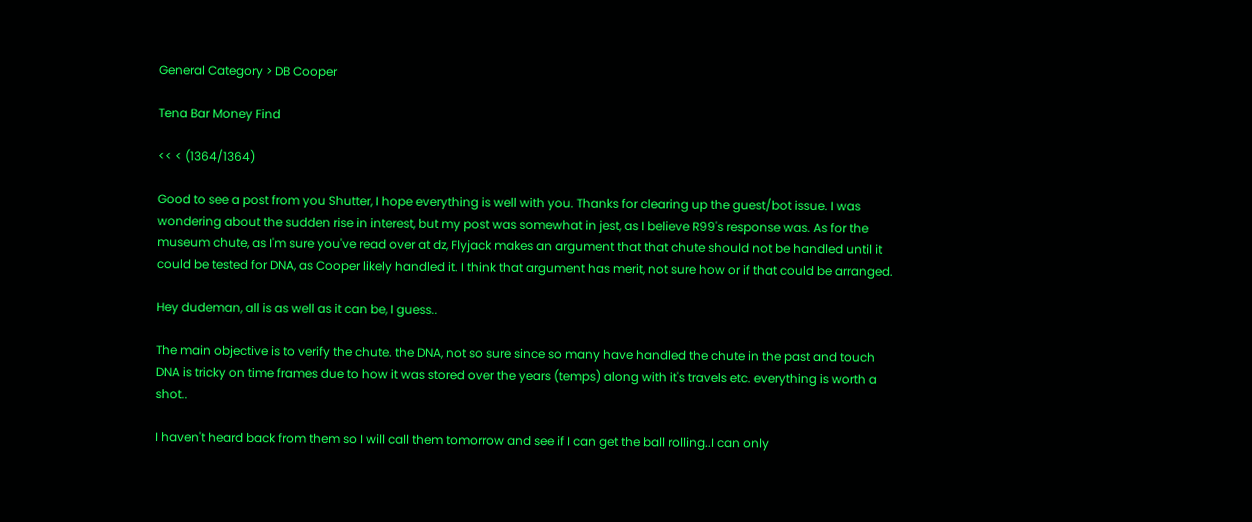General Category > DB Cooper

Tena Bar Money Find

<< < (1364/1364)

Good to see a post from you Shutter, I hope everything is well with you. Thanks for clearing up the guest/bot issue. I was wondering about the sudden rise in interest, but my post was somewhat in jest, as I believe R99's response was. As for the museum chute, as I'm sure you've read over at dz, Flyjack makes an argument that that chute should not be handled until it could be tested for DNA, as Cooper likely handled it. I think that argument has merit, not sure how or if that could be arranged.

Hey dudeman, all is as well as it can be, I guess..

The main objective is to verify the chute. the DNA, not so sure since so many have handled the chute in the past and touch DNA is tricky on time frames due to how it was stored over the years (temps) along with it's travels etc. everything is worth a shot..

I haven't heard back from them so I will call them tomorrow and see if I can get the ball rolling..I can only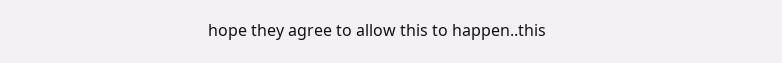hope they agree to allow this to happen..this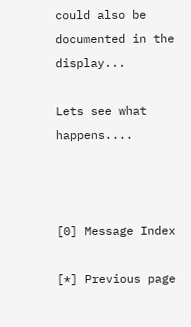could also be documented in the display...

Lets see what happens....



[0] Message Index

[*] Previous page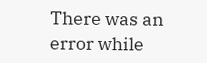There was an error while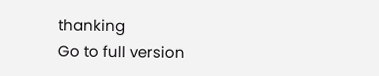thanking
Go to full version